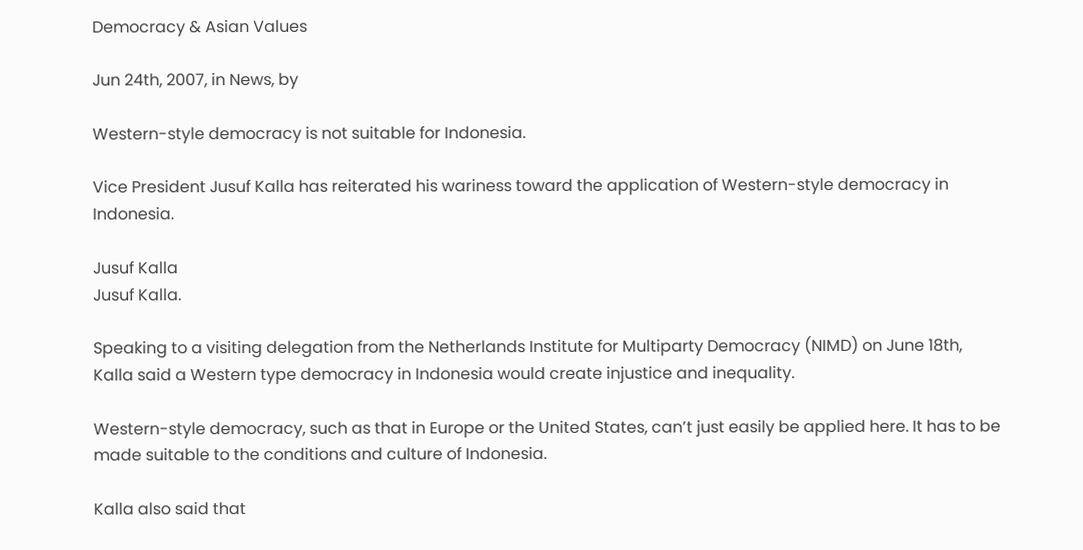Democracy & Asian Values

Jun 24th, 2007, in News, by

Western-style democracy is not suitable for Indonesia.

Vice President Jusuf Kalla has reiterated his wariness toward the application of Western-style democracy in Indonesia.

Jusuf Kalla
Jusuf Kalla.

Speaking to a visiting delegation from the Netherlands Institute for Multiparty Democracy (NIMD) on June 18th, Kalla said a Western type democracy in Indonesia would create injustice and inequality.

Western-style democracy, such as that in Europe or the United States, can’t just easily be applied here. It has to be made suitable to the conditions and culture of Indonesia.

Kalla also said that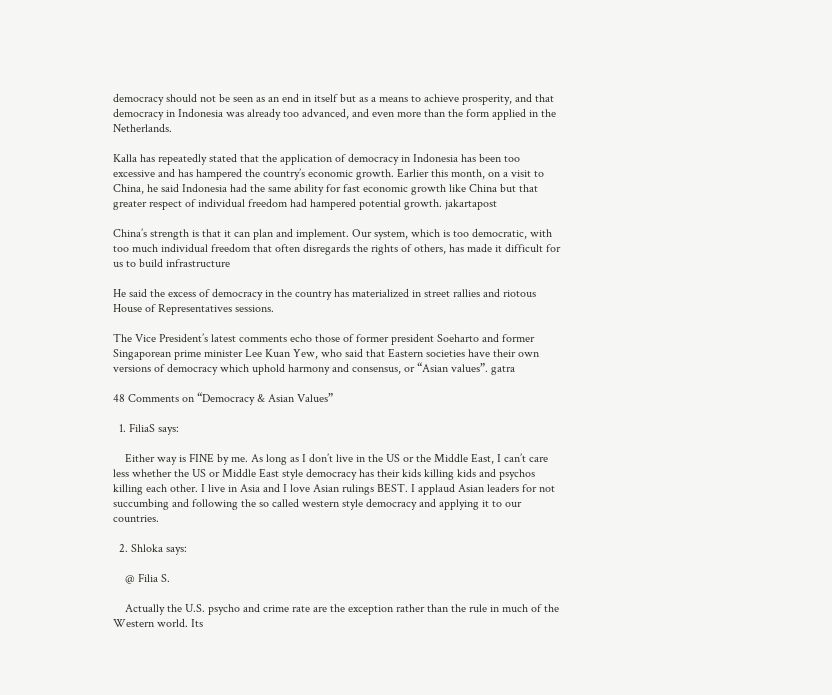democracy should not be seen as an end in itself but as a means to achieve prosperity, and that democracy in Indonesia was already too advanced, and even more than the form applied in the Netherlands.

Kalla has repeatedly stated that the application of democracy in Indonesia has been too excessive and has hampered the country’s economic growth. Earlier this month, on a visit to China, he said Indonesia had the same ability for fast economic growth like China but that greater respect of individual freedom had hampered potential growth. jakartapost

China’s strength is that it can plan and implement. Our system, which is too democratic, with too much individual freedom that often disregards the rights of others, has made it difficult for us to build infrastructure

He said the excess of democracy in the country has materialized in street rallies and riotous House of Representatives sessions.

The Vice President’s latest comments echo those of former president Soeharto and former Singaporean prime minister Lee Kuan Yew, who said that Eastern societies have their own versions of democracy which uphold harmony and consensus, or “Asian values”. gatra

48 Comments on “Democracy & Asian Values”

  1. FiliaS says:

    Either way is FINE by me. As long as I don’t live in the US or the Middle East, I can’t care less whether the US or Middle East style democracy has their kids killing kids and psychos killing each other. I live in Asia and I love Asian rulings BEST. I applaud Asian leaders for not succumbing and following the so called western style democracy and applying it to our countries.

  2. Shloka says:

    @ Filia S.

    Actually the U.S. psycho and crime rate are the exception rather than the rule in much of the Western world. Its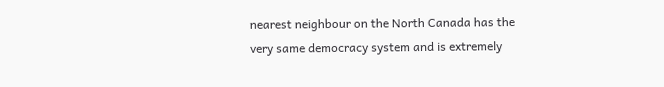nearest neighbour on the North Canada has the very same democracy system and is extremely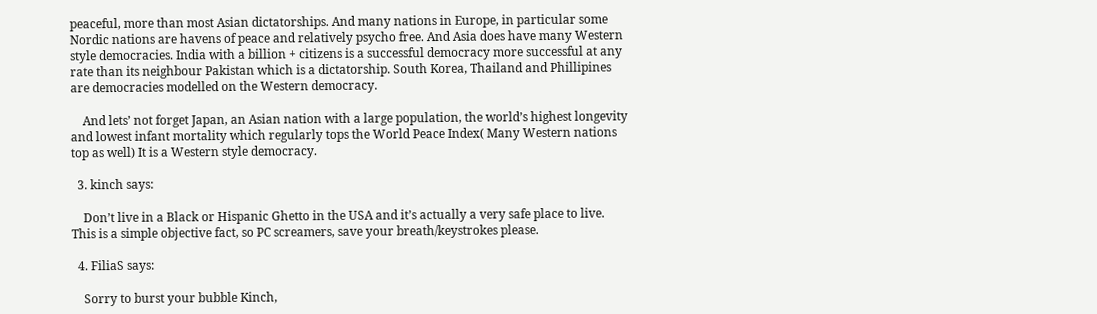peaceful, more than most Asian dictatorships. And many nations in Europe, in particular some Nordic nations are havens of peace and relatively psycho free. And Asia does have many Western style democracies. India with a billion + citizens is a successful democracy more successful at any rate than its neighbour Pakistan which is a dictatorship. South Korea, Thailand and Phillipines are democracies modelled on the Western democracy.

    And lets’ not forget Japan, an Asian nation with a large population, the world’s highest longevity and lowest infant mortality which regularly tops the World Peace Index( Many Western nations top as well) It is a Western style democracy.

  3. kinch says:

    Don’t live in a Black or Hispanic Ghetto in the USA and it’s actually a very safe place to live. This is a simple objective fact, so PC screamers, save your breath/keystrokes please.

  4. FiliaS says:

    Sorry to burst your bubble Kinch,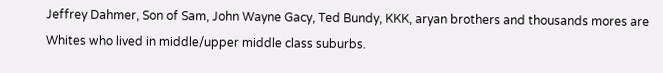Jeffrey Dahmer, Son of Sam, John Wayne Gacy, Ted Bundy, KKK, aryan brothers and thousands mores are Whites who lived in middle/upper middle class suburbs.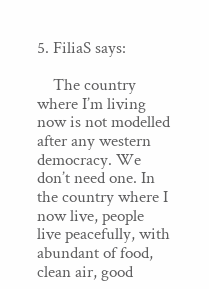5. FiliaS says:

    The country where I’m living now is not modelled after any western democracy. We don’t need one. In the country where I now live, people live peacefully, with abundant of food, clean air, good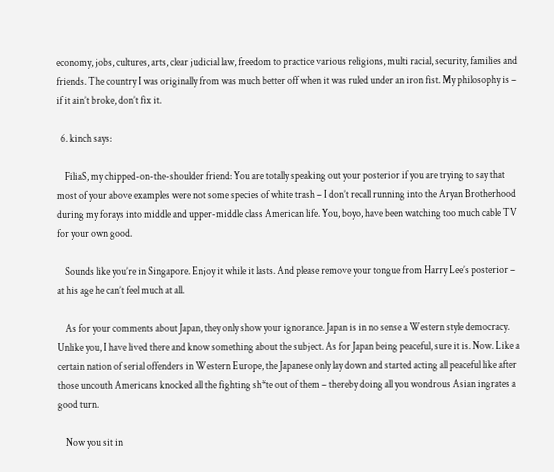economy, jobs, cultures, arts, clear judicial law, freedom to practice various religions, multi racial, security, families and friends. The country I was originally from was much better off when it was ruled under an iron fist. My philosophy is – if it ain’t broke, don’t fix it.

  6. kinch says:

    FiliaS, my chipped-on-the-shoulder friend: You are totally speaking out your posterior if you are trying to say that most of your above examples were not some species of white trash – I don’t recall running into the Aryan Brotherhood during my forays into middle and upper-middle class American life. You, boyo, have been watching too much cable TV for your own good.

    Sounds like you’re in Singapore. Enjoy it while it lasts. And please remove your tongue from Harry Lee’s posterior – at his age he can’t feel much at all.

    As for your comments about Japan, they only show your ignorance. Japan is in no sense a Western style democracy. Unlike you, I have lived there and know something about the subject. As for Japan being peaceful, sure it is. Now. Like a certain nation of serial offenders in Western Europe, the Japanese only lay down and started acting all peaceful like after those uncouth Americans knocked all the fighting sh*te out of them – thereby doing all you wondrous Asian ingrates a good turn.

    Now you sit in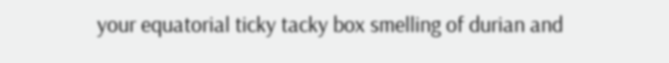your equatorial ticky tacky box smelling of durian and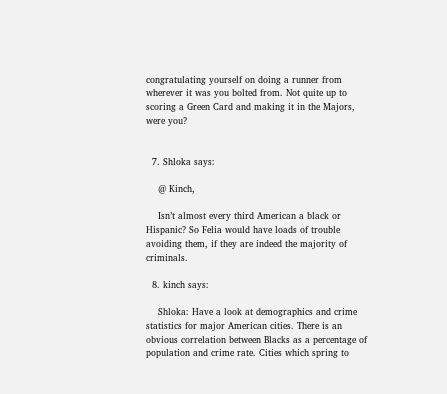congratulating yourself on doing a runner from wherever it was you bolted from. Not quite up to scoring a Green Card and making it in the Majors, were you?


  7. Shloka says:

    @ Kinch,

    Isn’t almost every third American a black or Hispanic? So Felia would have loads of trouble avoiding them, if they are indeed the majority of criminals.

  8. kinch says:

    Shloka: Have a look at demographics and crime statistics for major American cities. There is an obvious correlation between Blacks as a percentage of population and crime rate. Cities which spring to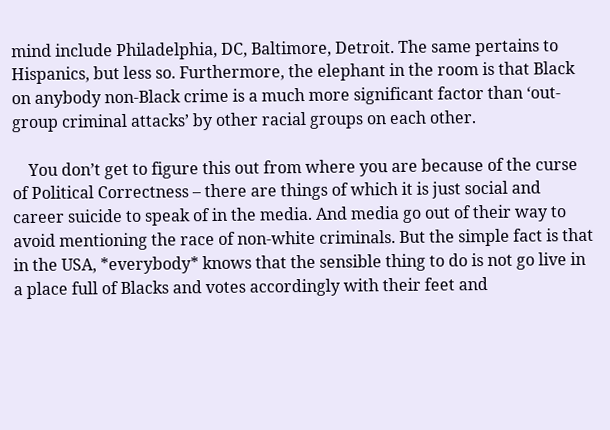mind include Philadelphia, DC, Baltimore, Detroit. The same pertains to Hispanics, but less so. Furthermore, the elephant in the room is that Black on anybody non-Black crime is a much more significant factor than ‘out-group criminal attacks’ by other racial groups on each other.

    You don’t get to figure this out from where you are because of the curse of Political Correctness – there are things of which it is just social and career suicide to speak of in the media. And media go out of their way to avoid mentioning the race of non-white criminals. But the simple fact is that in the USA, *everybody* knows that the sensible thing to do is not go live in a place full of Blacks and votes accordingly with their feet and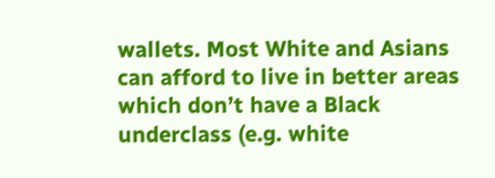wallets. Most White and Asians can afford to live in better areas which don’t have a Black underclass (e.g. white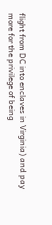flight from DC into enclaves in Virginia) and pay more for the privilege of being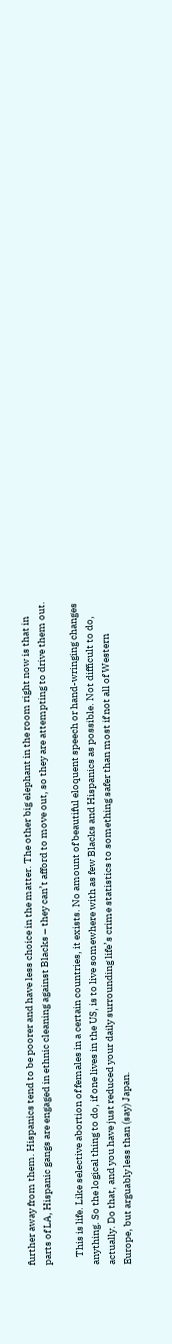further away from them. Hispanics tend to be poorer and have less choice in the matter. The other big elephant in the room right now is that in parts of LA, Hispanic gangs are engaged in ethnic cleaning against Blacks – they can’t afford to move out, so they are attempting to drive them out.

    This is life. Like selective abortion of females in a certain countries, it exists. No amount of beautiful eloquent speech or hand-wringing changes anything. So the logical thing to do, if one lives in the US, is to live somewhere with as few Blacks and Hispanics as possible. Not difficult to do, actually. Do that, and you have just reduced your daily surrounding life’s crime statistics to something safer than most if not all of Western Europe, but arguably less than (say) Japan.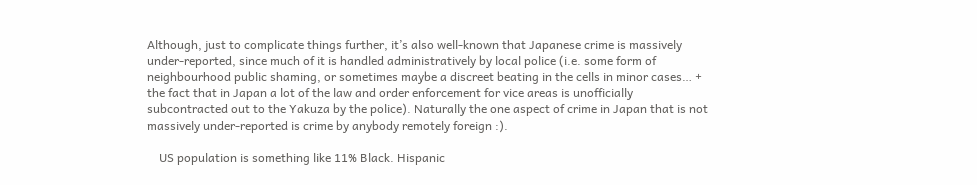Although, just to complicate things further, it’s also well-known that Japanese crime is massively under-reported, since much of it is handled administratively by local police (i.e. some form of neighbourhood public shaming, or sometimes maybe a discreet beating in the cells in minor cases… + the fact that in Japan a lot of the law and order enforcement for vice areas is unofficially subcontracted out to the Yakuza by the police). Naturally the one aspect of crime in Japan that is not massively under-reported is crime by anybody remotely foreign :).

    US population is something like 11% Black. Hispanic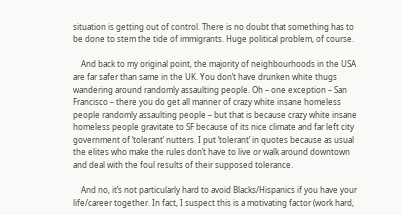situation is getting out of control. There is no doubt that something has to be done to stem the tide of immigrants. Huge political problem, of course.

    And back to my original point, the majority of neighbourhoods in the USA are far safer than same in the UK. You don’t have drunken white thugs wandering around randomly assaulting people. Oh – one exception – San Francisco – there you do get all manner of crazy white insane homeless people randomly assaulting people – but that is because crazy white insane homeless people gravitate to SF because of its nice climate and far left city government of ‘tolerant’ nutters. I put ‘tolerant’ in quotes because as usual the elites who make the rules don’t have to live or walk around downtown and deal with the foul results of their supposed tolerance.

    And no, it’s not particularly hard to avoid Blacks/Hispanics if you have your life/career together. In fact, I suspect this is a motivating factor (work hard,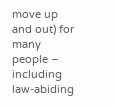move up and out) for many people – including law-abiding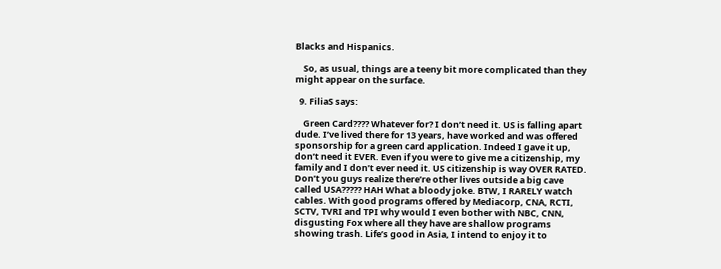Blacks and Hispanics.

    So, as usual, things are a teeny bit more complicated than they might appear on the surface.

  9. FiliaS says:

    Green Card???? Whatever for? I don’t need it. US is falling apart dude. I’ve lived there for 13 years, have worked and was offered sponsorship for a green card application. Indeed I gave it up, don’t need it EVER. Even if you were to give me a citizenship, my family and I don’t ever need it. US citizenship is way OVER RATED. Don’t you guys realize there’re other lives outside a big cave called USA????? HAH What a bloody joke. BTW, I RARELY watch cables. With good programs offered by Mediacorp, CNA, RCTI, SCTV, TVRI and TPI why would I even bother with NBC, CNN, disgusting Fox where all they have are shallow programs showing trash. Life’s good in Asia, I intend to enjoy it to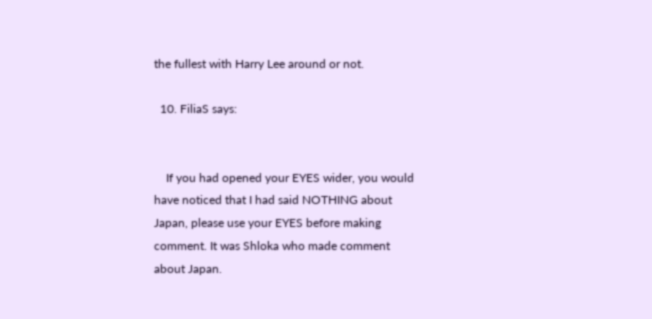the fullest with Harry Lee around or not.

  10. FiliaS says:


    If you had opened your EYES wider, you would have noticed that I had said NOTHING about Japan, please use your EYES before making comment. It was Shloka who made comment about Japan.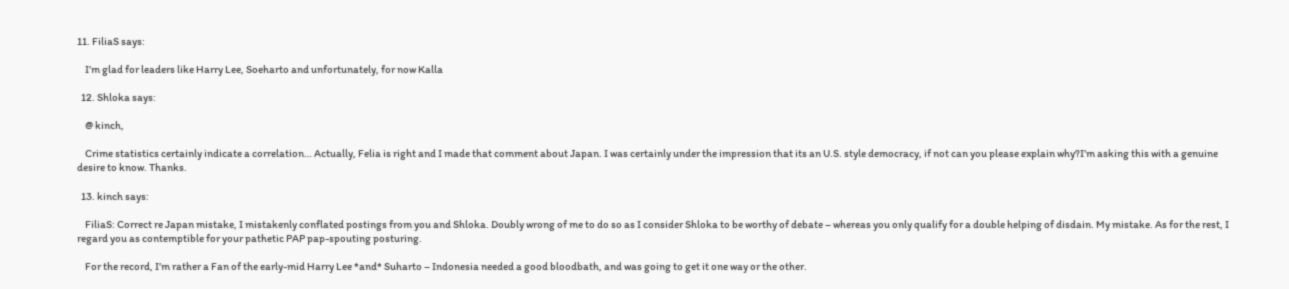11. FiliaS says:

    I’m glad for leaders like Harry Lee, Soeharto and unfortunately, for now Kalla

  12. Shloka says:

    @ kinch,

    Crime statistics certainly indicate a correlation… Actually, Felia is right and I made that comment about Japan. I was certainly under the impression that its an U.S. style democracy, if not can you please explain why?I’m asking this with a genuine desire to know. Thanks.

  13. kinch says:

    FiliaS: Correct re Japan mistake, I mistakenly conflated postings from you and Shloka. Doubly wrong of me to do so as I consider Shloka to be worthy of debate – whereas you only qualify for a double helping of disdain. My mistake. As for the rest, I regard you as contemptible for your pathetic PAP pap-spouting posturing.

    For the record, I’m rather a Fan of the early-mid Harry Lee *and* Suharto – Indonesia needed a good bloodbath, and was going to get it one way or the other.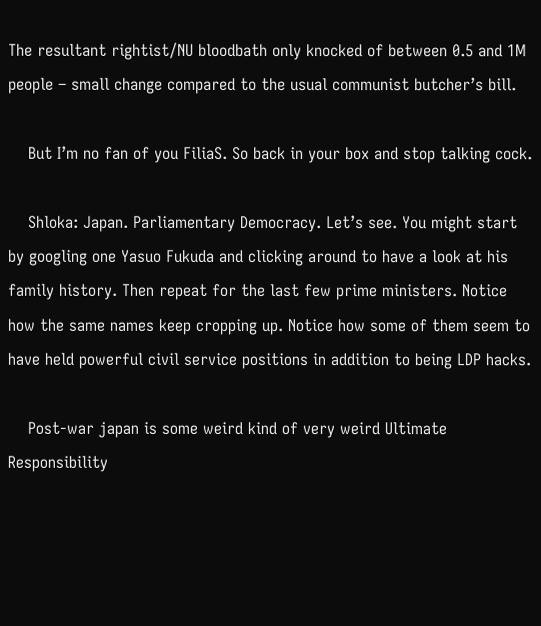The resultant rightist/NU bloodbath only knocked of between 0.5 and 1M people – small change compared to the usual communist butcher’s bill.

    But I’m no fan of you FiliaS. So back in your box and stop talking cock.

    Shloka: Japan. Parliamentary Democracy. Let’s see. You might start by googling one Yasuo Fukuda and clicking around to have a look at his family history. Then repeat for the last few prime ministers. Notice how the same names keep cropping up. Notice how some of them seem to have held powerful civil service positions in addition to being LDP hacks.

    Post-war japan is some weird kind of very weird Ultimate Responsibility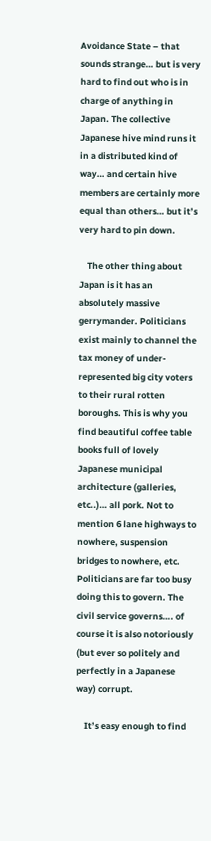Avoidance State – that sounds strange… but is very hard to find out who is in charge of anything in Japan. The collective Japanese hive mind runs it in a distributed kind of way… and certain hive members are certainly more equal than others… but it’s very hard to pin down.

    The other thing about Japan is it has an absolutely massive gerrymander. Politicians exist mainly to channel the tax money of under-represented big city voters to their rural rotten boroughs. This is why you find beautiful coffee table books full of lovely Japanese municipal architecture (galleries, etc..)… all pork. Not to mention 6 lane highways to nowhere, suspension bridges to nowhere, etc. Politicians are far too busy doing this to govern. The civil service governs…. of course it is also notoriously (but ever so politely and perfectly in a Japanese way) corrupt.

    It’s easy enough to find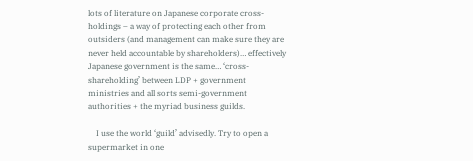lots of literature on Japanese corporate cross-holdings – a way of protecting each other from outsiders (and management can make sure they are never held accountable by shareholders)… effectively Japanese government is the same… ‘cross-shareholding’ between LDP + government ministries and all sorts semi-government authorities + the myriad business guilds.

    I use the world ‘guild’ advisedly. Try to open a supermarket in one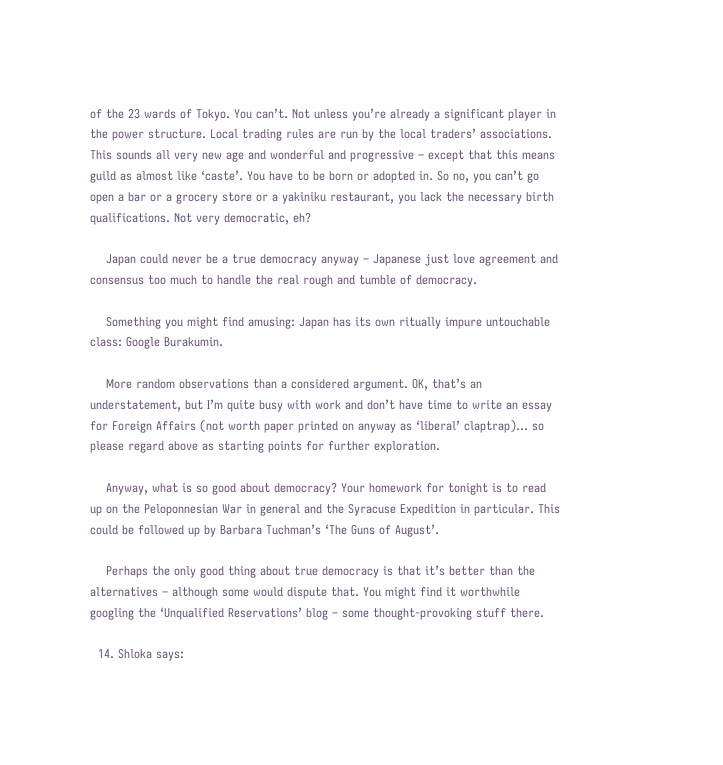of the 23 wards of Tokyo. You can’t. Not unless you’re already a significant player in the power structure. Local trading rules are run by the local traders’ associations. This sounds all very new age and wonderful and progressive – except that this means guild as almost like ‘caste’. You have to be born or adopted in. So no, you can’t go open a bar or a grocery store or a yakiniku restaurant, you lack the necessary birth qualifications. Not very democratic, eh?

    Japan could never be a true democracy anyway – Japanese just love agreement and consensus too much to handle the real rough and tumble of democracy.

    Something you might find amusing: Japan has its own ritually impure untouchable class: Google Burakumin.

    More random observations than a considered argument. OK, that’s an understatement, but I’m quite busy with work and don’t have time to write an essay for Foreign Affairs (not worth paper printed on anyway as ‘liberal’ claptrap)… so please regard above as starting points for further exploration.

    Anyway, what is so good about democracy? Your homework for tonight is to read up on the Peloponnesian War in general and the Syracuse Expedition in particular. This could be followed up by Barbara Tuchman’s ‘The Guns of August’.

    Perhaps the only good thing about true democracy is that it’s better than the alternatives – although some would dispute that. You might find it worthwhile googling the ‘Unqualified Reservations’ blog – some thought-provoking stuff there.

  14. Shloka says: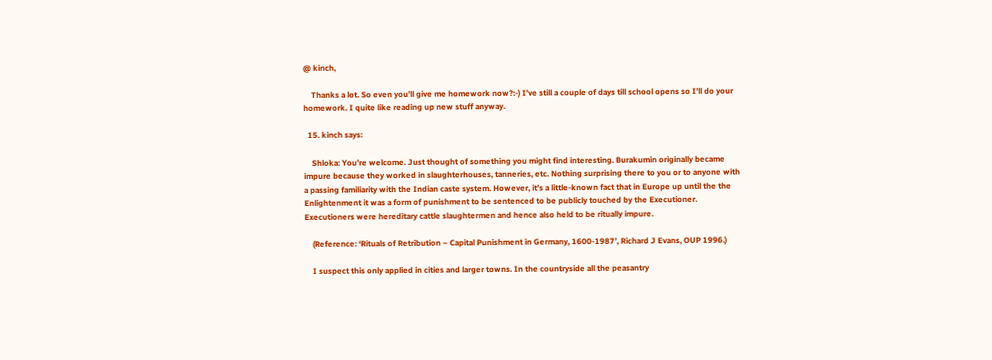@ kinch,

    Thanks a lot. So even you’ll give me homework now?:-) I’ve still a couple of days till school opens so I’ll do your homework. I quite like reading up new stuff anyway.

  15. kinch says:

    Shloka: You’re welcome. Just thought of something you might find interesting. Burakumin originally became impure because they worked in slaughterhouses, tanneries, etc. Nothing surprising there to you or to anyone with a passing familiarity with the Indian caste system. However, it’s a little-known fact that in Europe up until the the Enlightenment it was a form of punishment to be sentenced to be publicly touched by the Executioner. Executioners were hereditary cattle slaughtermen and hence also held to be ritually impure.

    (Reference: ‘Rituals of Retribution – Capital Punishment in Germany, 1600-1987’, Richard J Evans, OUP 1996.)

    I suspect this only applied in cities and larger towns. In the countryside all the peasantry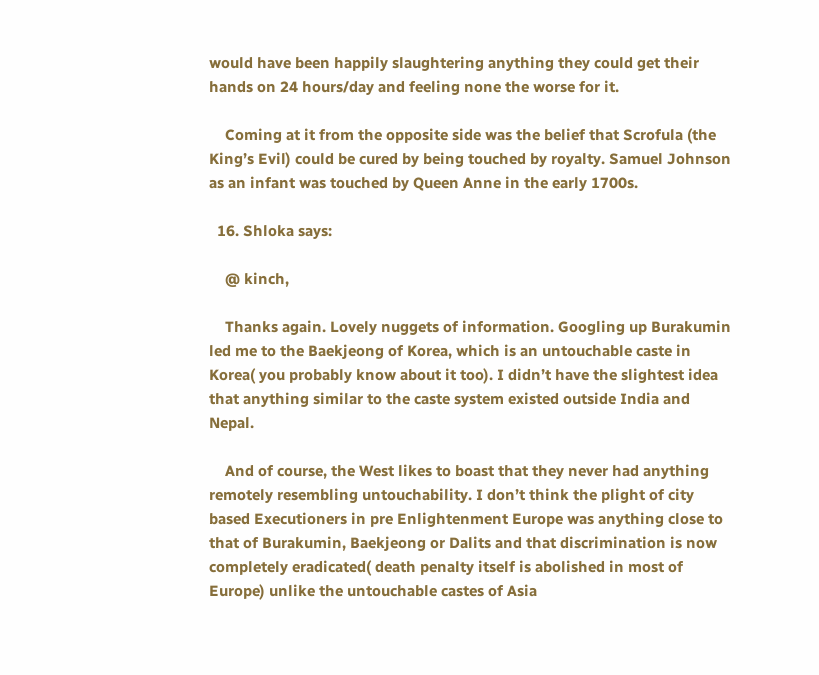would have been happily slaughtering anything they could get their hands on 24 hours/day and feeling none the worse for it.

    Coming at it from the opposite side was the belief that Scrofula (the King’s Evil) could be cured by being touched by royalty. Samuel Johnson as an infant was touched by Queen Anne in the early 1700s.

  16. Shloka says:

    @ kinch,

    Thanks again. Lovely nuggets of information. Googling up Burakumin led me to the Baekjeong of Korea, which is an untouchable caste in Korea( you probably know about it too). I didn’t have the slightest idea that anything similar to the caste system existed outside India and Nepal.

    And of course, the West likes to boast that they never had anything remotely resembling untouchability. I don’t think the plight of city based Executioners in pre Enlightenment Europe was anything close to that of Burakumin, Baekjeong or Dalits and that discrimination is now completely eradicated( death penalty itself is abolished in most of Europe) unlike the untouchable castes of Asia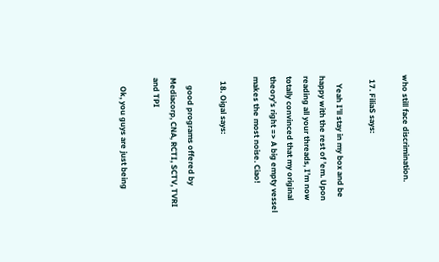who still face discrimination.

  17. FiliaS says:

    Yeah I’ll stay in my box and be happy with the rest of ’em. Upon reading all your threads, I’m now totally convinced that my original theory’s right => A big empty vessel makes the most noise. Ciao!

  18. Oigal says:

    good programs offered by Mediacorp, CNA, RCTI, SCTV, TVRI and TPI

    Ok, you guys are just being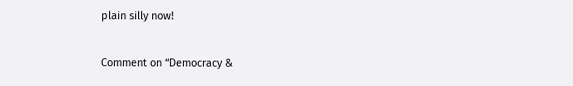plain silly now!

Comment on “Democracy &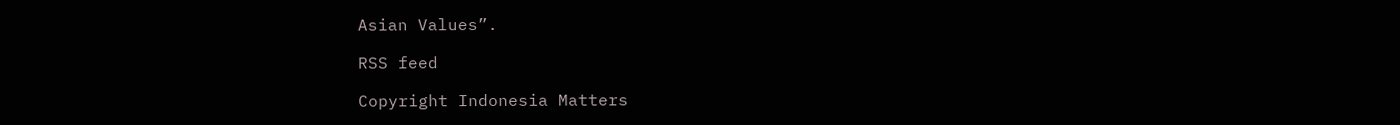Asian Values”.

RSS feed

Copyright Indonesia Matters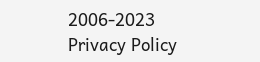2006-2023
Privacy Policy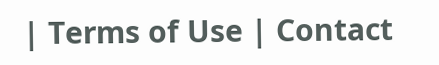| Terms of Use | Contact